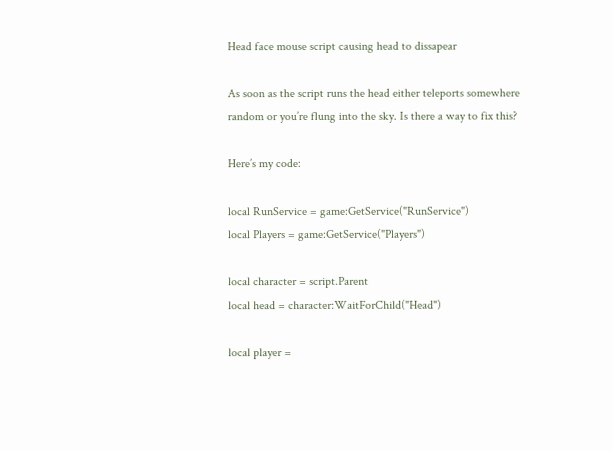Head face mouse script causing head to dissapear

As soon as the script runs the head either teleports somewhere random or you’re flung into the sky. Is there a way to fix this?

Here’s my code:

local RunService = game:GetService("RunService")
local Players = game:GetService("Players")

local character = script.Parent
local head = character:WaitForChild("Head")

local player =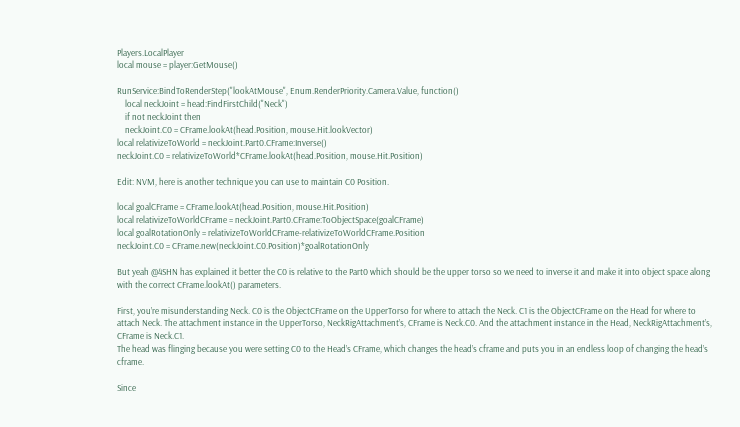Players.LocalPlayer
local mouse = player:GetMouse()

RunService:BindToRenderStep("lookAtMouse", Enum.RenderPriority.Camera.Value, function()
    local neckJoint = head:FindFirstChild("Neck")
    if not neckJoint then
    neckJoint.C0 = CFrame.lookAt(head.Position, mouse.Hit.lookVector)
local relativizeToWorld = neckJoint.Part0.CFrame:Inverse()
neckJoint.C0 = relativizeToWorld*CFrame.lookAt(head.Position, mouse.Hit.Position)

Edit: NVM, here is another technique you can use to maintain C0 Position.

local goalCFrame = CFrame.lookAt(head.Position, mouse.Hit.Position)
local relativizeToWorldCFrame = neckJoint.Part0.CFrame:ToObjectSpace(goalCFrame)
local goalRotationOnly = relativizeToWorldCFrame-relativizeToWorldCFrame.Position
neckJoint.C0 = CFrame.new(neckJoint.C0.Position)*goalRotationOnly

But yeah @4SHN has explained it better the C0 is relative to the Part0 which should be the upper torso so we need to inverse it and make it into object space along with the correct CFrame.lookAt() parameters.

First, you’re misunderstanding Neck. C0 is the ObjectCFrame on the UpperTorso for where to attach the Neck. C1 is the ObjectCFrame on the Head for where to attach Neck. The attachment instance in the UpperTorso, NeckRigAttachment’s, CFrame is Neck.C0. And the attachment instance in the Head, NeckRigAttachment’s, CFrame is Neck.C1.
The head was flinging because you were setting C0 to the Head’s CFrame, which changes the head’s cframe and puts you in an endless loop of changing the head’s cframe.

Since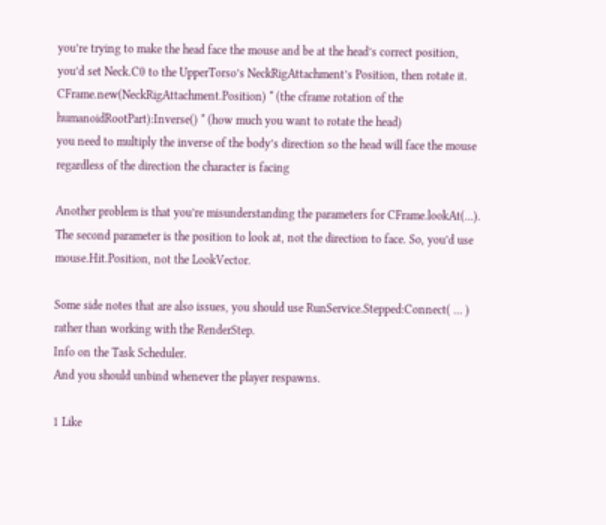you’re trying to make the head face the mouse and be at the head’s correct position, you’d set Neck.C0 to the UpperTorso’s NeckRigAttachment’s Position, then rotate it.
CFrame.new(NeckRigAttachment.Position) * (the cframe rotation of the humanoidRootPart):Inverse() * (how much you want to rotate the head)
you need to multiply the inverse of the body’s direction so the head will face the mouse regardless of the direction the character is facing

Another problem is that you’re misunderstanding the parameters for CFrame.lookAt(…). The second parameter is the position to look at, not the direction to face. So, you’d use mouse.Hit.Position, not the LookVector.

Some side notes that are also issues, you should use RunService.Stepped:Connect( … ) rather than working with the RenderStep.
Info on the Task Scheduler.
And you should unbind whenever the player respawns.

1 Like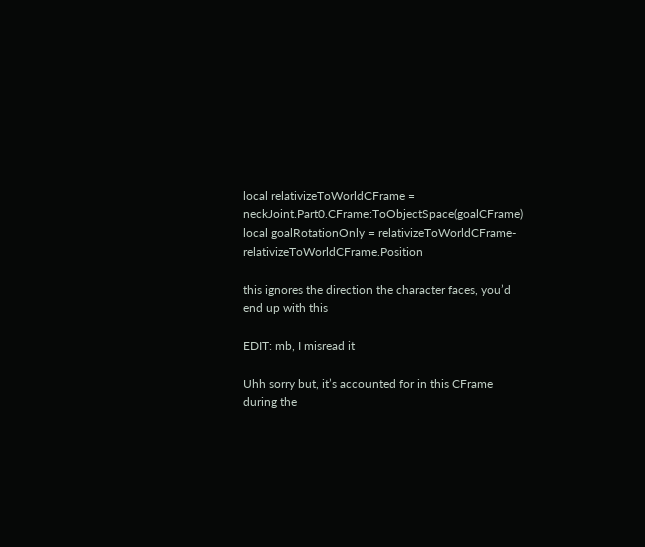local relativizeToWorldCFrame = neckJoint.Part0.CFrame:ToObjectSpace(goalCFrame)
local goalRotationOnly = relativizeToWorldCFrame-relativizeToWorldCFrame.Position

this ignores the direction the character faces, you’d end up with this

EDIT: mb, I misread it

Uhh sorry but, it’s accounted for in this CFrame during the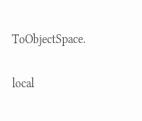ToObjectSpace.

local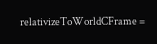relativizeToWorldCFrame =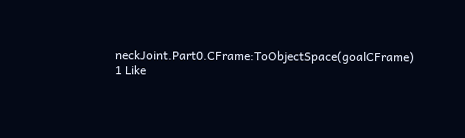neckJoint.Part0.CFrame:ToObjectSpace(goalCFrame)
1 Like